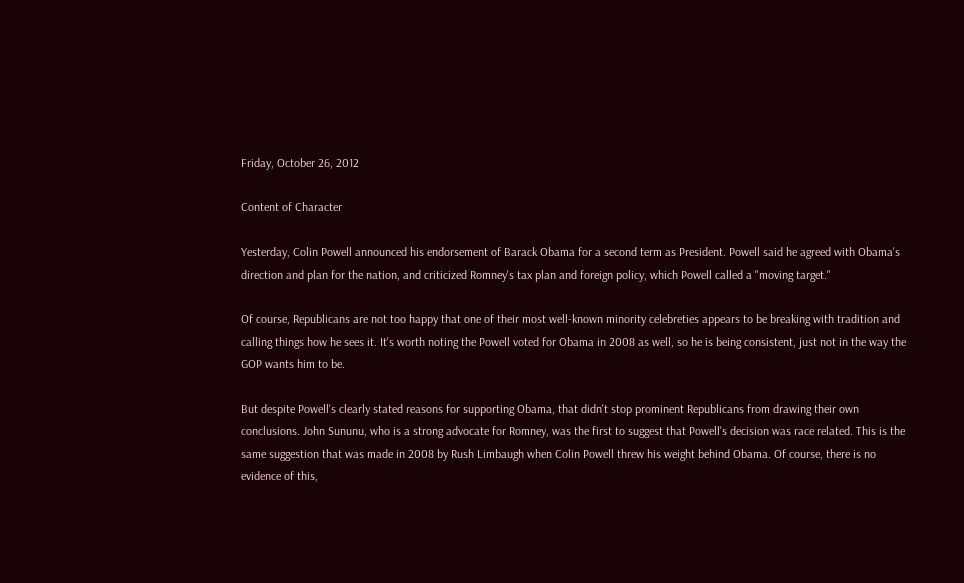Friday, October 26, 2012

Content of Character

Yesterday, Colin Powell announced his endorsement of Barack Obama for a second term as President. Powell said he agreed with Obama's direction and plan for the nation, and criticized Romney's tax plan and foreign policy, which Powell called a "moving target."

Of course, Republicans are not too happy that one of their most well-known minority celebreties appears to be breaking with tradition and calling things how he sees it. It's worth noting the Powell voted for Obama in 2008 as well, so he is being consistent, just not in the way the GOP wants him to be.

But despite Powell's clearly stated reasons for supporting Obama, that didn't stop prominent Republicans from drawing their own conclusions. John Sununu, who is a strong advocate for Romney, was the first to suggest that Powell's decision was race related. This is the same suggestion that was made in 2008 by Rush Limbaugh when Colin Powell threw his weight behind Obama. Of course, there is no evidence of this,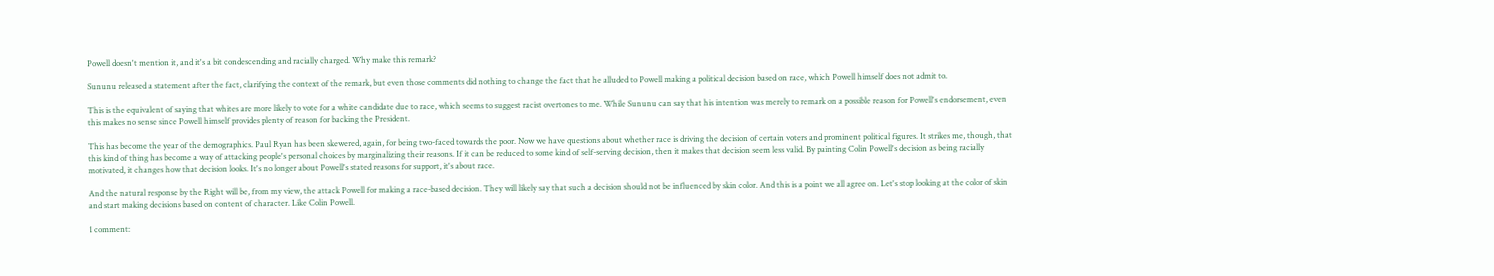Powell doesn't mention it, and it's a bit condescending and racially charged. Why make this remark?

Sununu released a statement after the fact, clarifying the context of the remark, but even those comments did nothing to change the fact that he alluded to Powell making a political decision based on race, which Powell himself does not admit to.

This is the equivalent of saying that whites are more likely to vote for a white candidate due to race, which seems to suggest racist overtones to me. While Sununu can say that his intention was merely to remark on a possible reason for Powell's endorsement, even this makes no sense since Powell himself provides plenty of reason for backing the President.

This has become the year of the demographics. Paul Ryan has been skewered, again, for being two-faced towards the poor. Now we have questions about whether race is driving the decision of certain voters and prominent political figures. It strikes me, though, that this kind of thing has become a way of attacking people's personal choices by marginalizing their reasons. If it can be reduced to some kind of self-serving decision, then it makes that decision seem less valid. By painting Colin Powell's decision as being racially motivated, it changes how that decision looks. It's no longer about Powell's stated reasons for support, it's about race.

And the natural response by the Right will be, from my view, the attack Powell for making a race-based decision. They will likely say that such a decision should not be influenced by skin color. And this is a point we all agree on. Let's stop looking at the color of skin and start making decisions based on content of character. Like Colin Powell.

1 comment: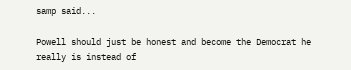samp said...

Powell should just be honest and become the Democrat he really is instead of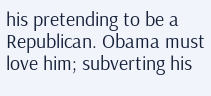his pretending to be a Republican. Obama must love him; subverting his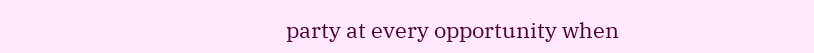party at every opportunity when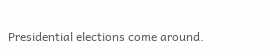Presidential elections come around.